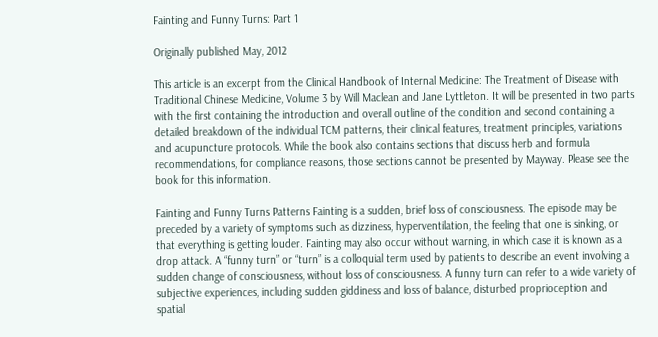Fainting and Funny Turns: Part 1

Originally published May, 2012

This article is an excerpt from the Clinical Handbook of Internal Medicine: The Treatment of Disease with Traditional Chinese Medicine, Volume 3 by Will Maclean and Jane Lyttleton. It will be presented in two parts with the first containing the introduction and overall outline of the condition and second containing a detailed breakdown of the individual TCM patterns, their clinical features, treatment principles, variations and acupuncture protocols. While the book also contains sections that discuss herb and formula recommendations, for compliance reasons, those sections cannot be presented by Mayway. Please see the book for this information.

Fainting and Funny Turns Patterns Fainting is a sudden, brief loss of consciousness. The episode may be preceded by a variety of symptoms such as dizziness, hyperventilation, the feeling that one is sinking, or that everything is getting louder. Fainting may also occur without warning, in which case it is known as a drop attack. A “funny turn” or “turn” is a colloquial term used by patients to describe an event involving a sudden change of consciousness, without loss of consciousness. A funny turn can refer to a wide variety of subjective experiences, including sudden giddiness and loss of balance, disturbed proprioception and spatial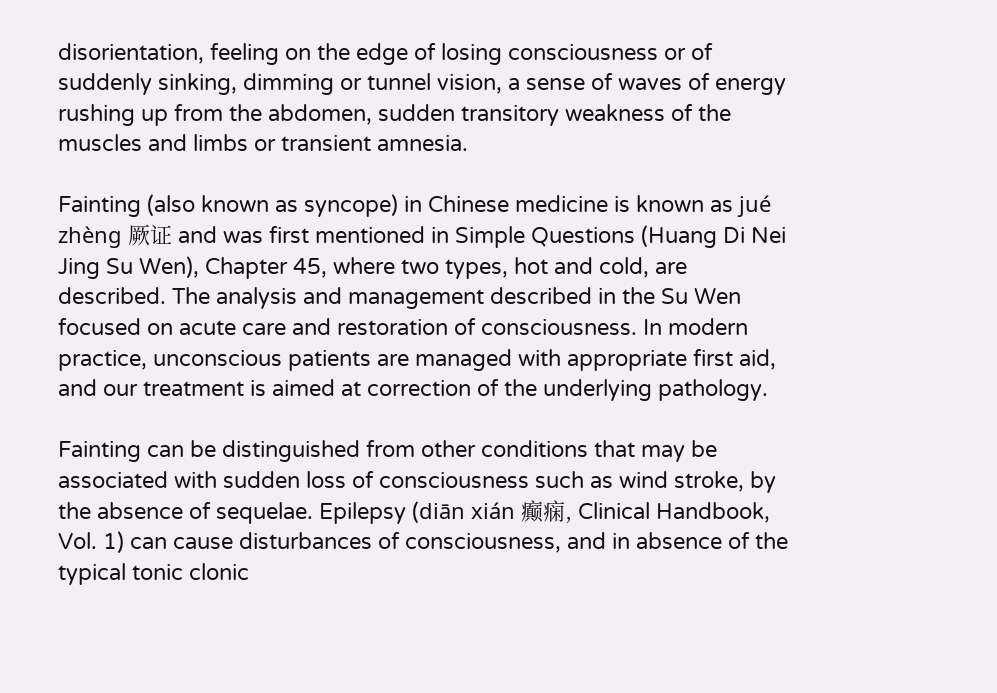disorientation, feeling on the edge of losing consciousness or of suddenly sinking, dimming or tunnel vision, a sense of waves of energy rushing up from the abdomen, sudden transitory weakness of the muscles and limbs or transient amnesia.

Fainting (also known as syncope) in Chinese medicine is known as jué zhèng 厥证 and was first mentioned in Simple Questions (Huang Di Nei Jing Su Wen), Chapter 45, where two types, hot and cold, are described. The analysis and management described in the Su Wen focused on acute care and restoration of consciousness. In modern practice, unconscious patients are managed with appropriate first aid, and our treatment is aimed at correction of the underlying pathology.

Fainting can be distinguished from other conditions that may be associated with sudden loss of consciousness such as wind stroke, by the absence of sequelae. Epilepsy (diān xián 癫痫, Clinical Handbook, Vol. 1) can cause disturbances of consciousness, and in absence of the typical tonic clonic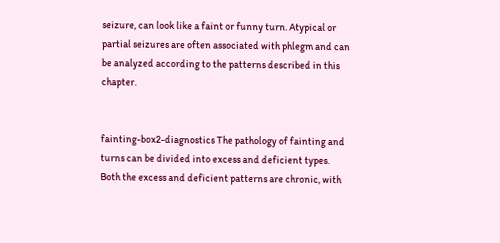seizure, can look like a faint or funny turn. Atypical or partial seizures are often associated with phlegm and can be analyzed according to the patterns described in this chapter.


fainting-box2-diagnostics The pathology of fainting and turns can be divided into excess and deficient types. Both the excess and deficient patterns are chronic, with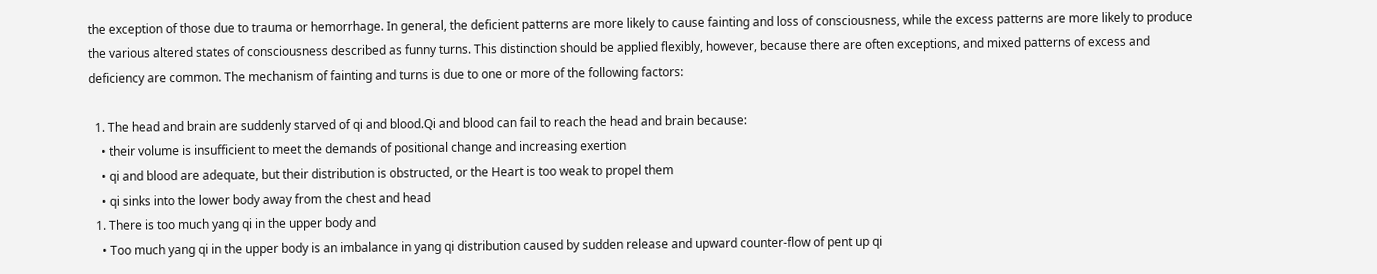the exception of those due to trauma or hemorrhage. In general, the deficient patterns are more likely to cause fainting and loss of consciousness, while the excess patterns are more likely to produce the various altered states of consciousness described as funny turns. This distinction should be applied flexibly, however, because there are often exceptions, and mixed patterns of excess and deficiency are common. The mechanism of fainting and turns is due to one or more of the following factors:

  1. The head and brain are suddenly starved of qi and blood.Qi and blood can fail to reach the head and brain because:
    • their volume is insufficient to meet the demands of positional change and increasing exertion
    • qi and blood are adequate, but their distribution is obstructed, or the Heart is too weak to propel them
    • qi sinks into the lower body away from the chest and head
  1. There is too much yang qi in the upper body and
    • Too much yang qi in the upper body is an imbalance in yang qi distribution caused by sudden release and upward counter-flow of pent up qi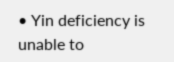• Yin deficiency is unable to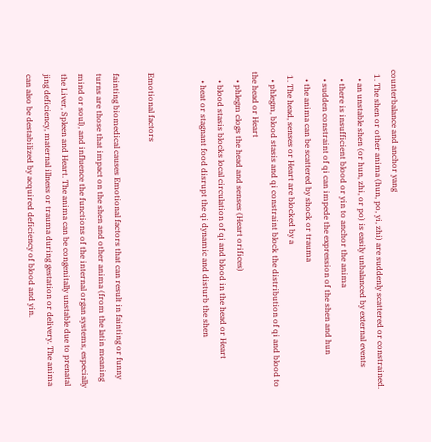counterbalance and anchor yang
  1. The shen or other anima (hun, po, yi, zhi) are suddenly scattered or constrained.
    • an unstable shen (or hun, zhi, or po) is easily unbalanced by external events
    • there is insufficient blood or yin to anchor the anima
    • sudden constraint of qi can impede the expression of the shen and hun
    • the anima can be scattered by shock or trauma
  1. The head, senses or Heart are blocked by a
    • phlegm, blood stasis and qi constraint block the distribution of qi and blood to the head or Heart
    • phlegm clogs the head and senses (Heart orifices)
    • blood stasis blocks local circulation of qi and blood in the head or Heart
    • heat or stagnant food disrupt the qi dynamic and disturb the shen


Emotional factors

fainting biomedical causes Emotional factors that can result in fainting or funny turns are those that impact on the shen and other anima (from the latin meaning mind or soul), and influence the functions of the internal organ systems, especially the Liver, Spleen and Heart. The anima can be congenitally unstable due to prenatal jing deficiency, maternal illness or trauma during gestation or delivery. The anima can also be destabilized by acquired deficiency of blood and yin.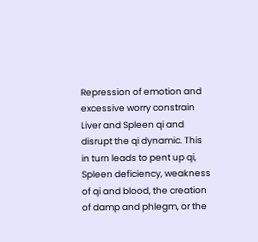Repression of emotion and excessive worry constrain Liver and Spleen qi and disrupt the qi dynamic. This in turn leads to pent up qi, Spleen deficiency, weakness of qi and blood, the creation of damp and phlegm, or the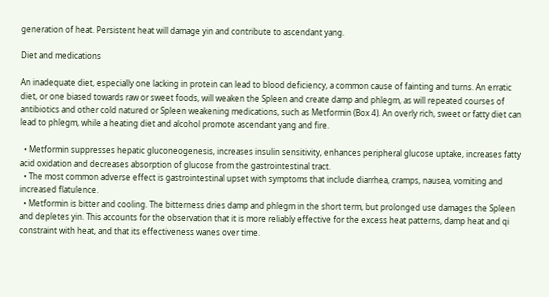generation of heat. Persistent heat will damage yin and contribute to ascendant yang.

Diet and medications

An inadequate diet, especially one lacking in protein can lead to blood deficiency, a common cause of fainting and turns. An erratic diet, or one biased towards raw or sweet foods, will weaken the Spleen and create damp and phlegm, as will repeated courses of antibiotics and other cold natured or Spleen weakening medications, such as Metformin (Box 4). An overly rich, sweet or fatty diet can lead to phlegm, while a heating diet and alcohol promote ascendant yang and fire.

  • Metformin suppresses hepatic gluconeogenesis, increases insulin sensitivity, enhances peripheral glucose uptake, increases fatty acid oxidation and decreases absorption of glucose from the gastrointestinal tract.
  • The most common adverse effect is gastrointestinal upset with symptoms that include diarrhea, cramps, nausea, vomiting and increased flatulence.
  • Metformin is bitter and cooling. The bitterness dries damp and phlegm in the short term, but prolonged use damages the Spleen and depletes yin. This accounts for the observation that it is more reliably effective for the excess heat patterns, damp heat and qi constraint with heat, and that its effectiveness wanes over time.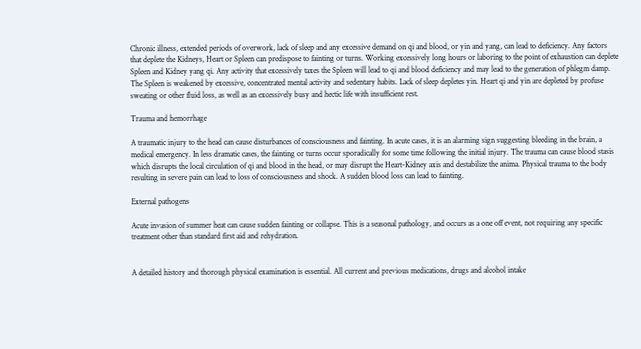Chronic illness, extended periods of overwork, lack of sleep and any excessive demand on qi and blood, or yin and yang, can lead to deficiency. Any factors that deplete the Kidneys, Heart or Spleen can predispose to fainting or turns. Working excessively long hours or laboring to the point of exhaustion can deplete Spleen and Kidney yang qi. Any activity that excessively taxes the Spleen will lead to qi and blood deficiency and may lead to the generation of phlegm damp. The Spleen is weakened by excessive, concentrated mental activity and sedentary habits. Lack of sleep depletes yin. Heart qi and yin are depleted by profuse sweating or other fluid loss, as well as an excessively busy and hectic life with insufficient rest.

Trauma and hemorrhage

A traumatic injury to the head can cause disturbances of consciousness and fainting. In acute cases, it is an alarming sign suggesting bleeding in the brain, a medical emergency. In less dramatic cases, the fainting or turns occur sporadically for some time following the initial injury. The trauma can cause blood stasis which disrupts the local circulation of qi and blood in the head, or may disrupt the Heart-Kidney axis and destabilize the anima. Physical trauma to the body resulting in severe pain can lead to loss of consciousness and shock. A sudden blood loss can lead to fainting.

External pathogens

Acute invasion of summer heat can cause sudden fainting or collapse. This is a seasonal pathology, and occurs as a one off event, not requiring any specific treatment other than standard first aid and rehydration.


A detailed history and thorough physical examination is essential. All current and previous medications, drugs and alcohol intake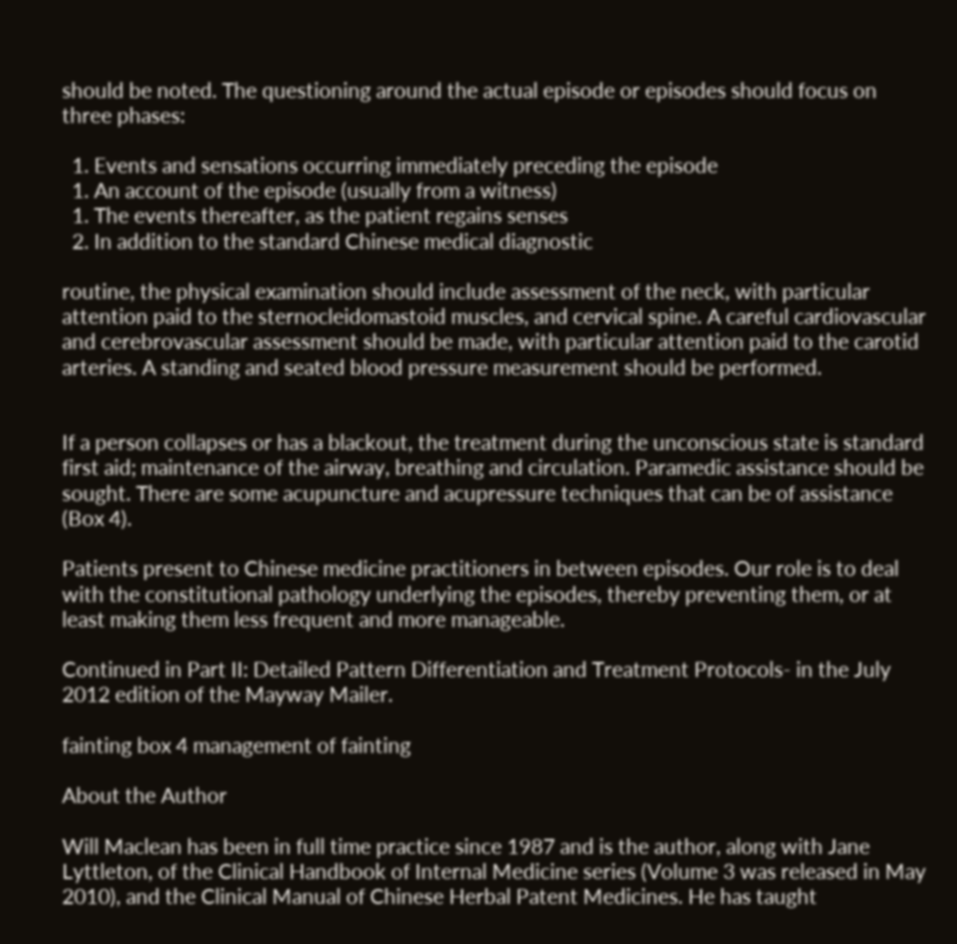should be noted. The questioning around the actual episode or episodes should focus on three phases:

  1. Events and sensations occurring immediately preceding the episode
  1. An account of the episode (usually from a witness)
  1. The events thereafter, as the patient regains senses
  2. In addition to the standard Chinese medical diagnostic

routine, the physical examination should include assessment of the neck, with particular attention paid to the sternocleidomastoid muscles, and cervical spine. A careful cardiovascular and cerebrovascular assessment should be made, with particular attention paid to the carotid arteries. A standing and seated blood pressure measurement should be performed.


If a person collapses or has a blackout, the treatment during the unconscious state is standard first aid; maintenance of the airway, breathing and circulation. Paramedic assistance should be sought. There are some acupuncture and acupressure techniques that can be of assistance (Box 4).

Patients present to Chinese medicine practitioners in between episodes. Our role is to deal with the constitutional pathology underlying the episodes, thereby preventing them, or at least making them less frequent and more manageable.

Continued in Part II: Detailed Pattern Differentiation and Treatment Protocols- in the July 2012 edition of the Mayway Mailer.

fainting box 4 management of fainting

About the Author

Will Maclean has been in full time practice since 1987 and is the author, along with Jane Lyttleton, of the Clinical Handbook of Internal Medicine series (Volume 3 was released in May 2010), and the Clinical Manual of Chinese Herbal Patent Medicines. He has taught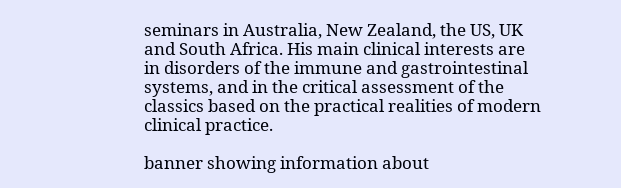seminars in Australia, New Zealand, the US, UK and South Africa. His main clinical interests are in disorders of the immune and gastrointestinal systems, and in the critical assessment of the classics based on the practical realities of modern clinical practice.

banner showing information about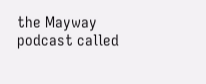the Mayway podcast called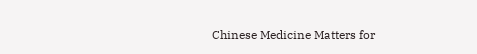Chinese Medicine Matters for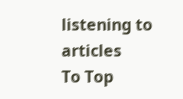listening to articles
To Top